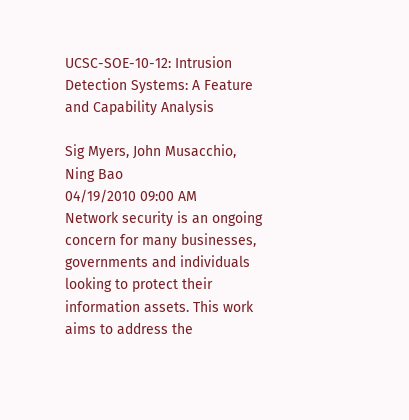UCSC-SOE-10-12: Intrusion Detection Systems: A Feature and Capability Analysis

Sig Myers, John Musacchio, Ning Bao
04/19/2010 09:00 AM
Network security is an ongoing concern for many businesses, governments and individuals looking to protect their information assets. This work aims to address the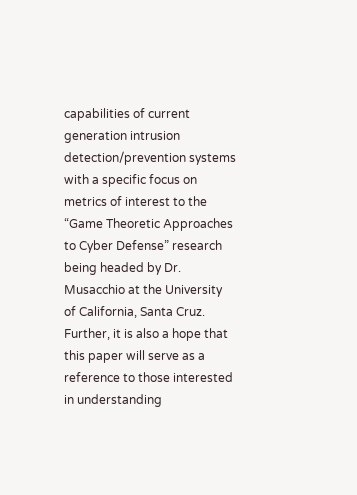capabilities of current generation intrusion detection/prevention systems with a specific focus on metrics of interest to the “Game Theoretic Approaches to Cyber Defense” research being headed by Dr. Musacchio at the University of California, Santa Cruz. Further, it is also a hope that this paper will serve as a reference to those interested in understanding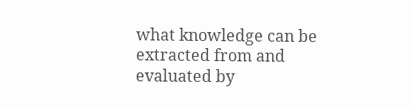what knowledge can be extracted from and evaluated by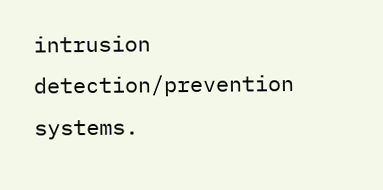intrusion detection/prevention systems.